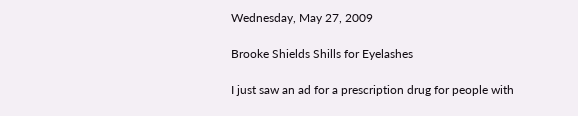Wednesday, May 27, 2009

Brooke Shields Shills for Eyelashes

I just saw an ad for a prescription drug for people with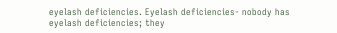eyelash deficiencies. Eyelash deficiencies- nobody has eyelash deficiencies; they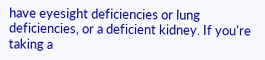have eyesight deficiencies or lung deficiencies, or a deficient kidney. If you're taking a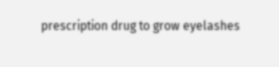prescription drug to grow eyelashes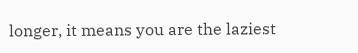longer, it means you are the laziest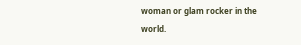woman or glam rocker in the world.